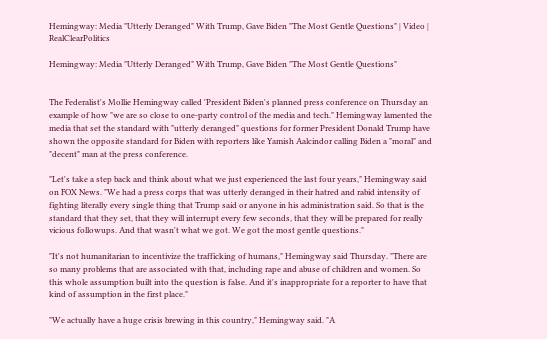Hemingway: Media "Utterly Deranged" With Trump, Gave Biden "The Most Gentle Questions" | Video | RealClearPolitics

Hemingway: Media "Utterly Deranged" With Trump, Gave Biden "The Most Gentle Questions"


The Federalist's Mollie Hemingway called 'President Biden's planned press conference on Thursday an example of how "we are so close to one-party control of the media and tech." Hemingway lamented the media that set the standard with "utterly deranged" questions for former President Donald Trump have shown the opposite standard for Biden with reporters like Yamish Aalcindor calling Biden a "moral" and "decent" man at the press conference.

"Let's take a step back and think about what we just experienced the last four years," Hemingway said on FOX News. "We had a press corps that was utterly deranged in their hatred and rabid intensity of fighting literally every single thing that Trump said or anyone in his administration said. So that is the standard that they set, that they will interrupt every few seconds, that they will be prepared for really vicious followups. And that wasn't what we got. We got the most gentle questions."

"It's not humanitarian to incentivize the trafficking of humans," Hemingway said Thursday. "There are so many problems that are associated with that, including rape and abuse of children and women. So this whole assumption built into the question is false. And it's inappropriate for a reporter to have that kind of assumption in the first place."

"We actually have a huge crisis brewing in this country," Hemingway said. "A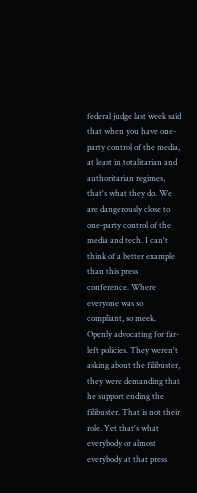federal judge last week said that when you have one-party control of the media, at least in totalitarian and authoritarian regimes, that's what they do. We are dangerously close to one-party control of the media and tech. I can't think of a better example than this press conference. Where everyone was so compliant, so meek. Openly advocating for far-left policies. They weren't asking about the filibuster, they were demanding that he support ending the filibuster. That is not their role. Yet that's what everybody or almost everybody at that press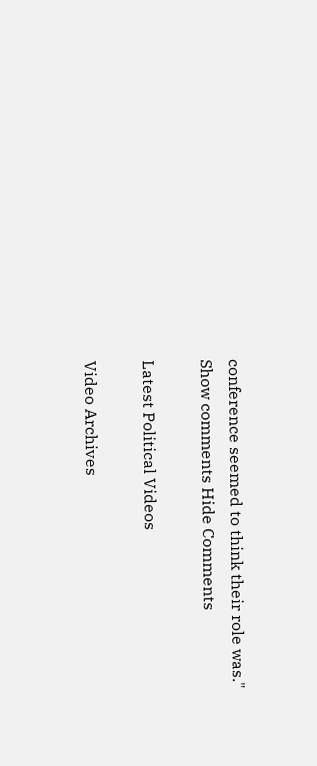conference seemed to think their role was."
Show comments Hide Comments

Latest Political Videos

Video Archives